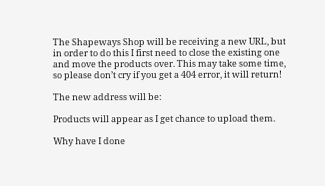The Shapeways Shop will be receiving a new URL, but in order to do this I first need to close the existing one and move the products over. This may take some time, so please don’t cry if you get a 404 error, it will return!

The new address will be:

Products will appear as I get chance to upload them.

Why have I done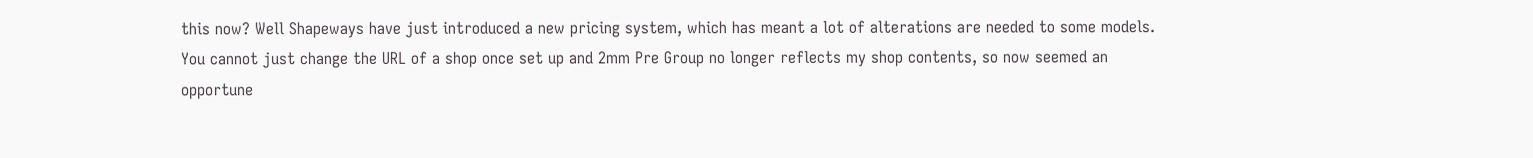this now? Well Shapeways have just introduced a new pricing system, which has meant a lot of alterations are needed to some models. You cannot just change the URL of a shop once set up and 2mm Pre Group no longer reflects my shop contents, so now seemed an opportune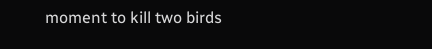moment to kill two birds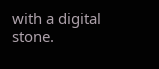with a digital stone.